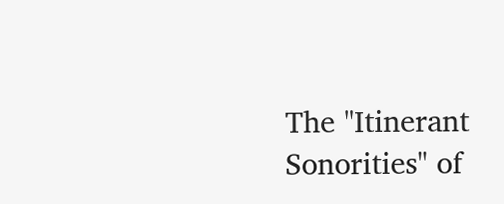The "Itinerant Sonorities" of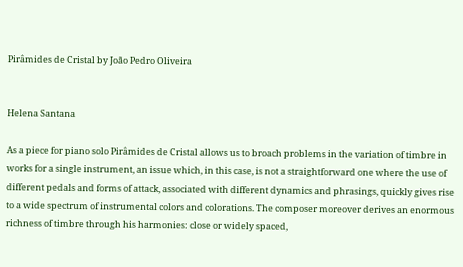Pirâmides de Cristal by João Pedro Oliveira


Helena Santana

As a piece for piano solo Pirâmides de Cristal allows us to broach problems in the variation of timbre in works for a single instrument, an issue which, in this case, is not a straightforward one where the use of different pedals and forms of attack, associated with different dynamics and phrasings, quickly gives rise to a wide spectrum of instrumental colors and colorations. The composer moreover derives an enormous richness of timbre through his harmonies: close or widely spaced,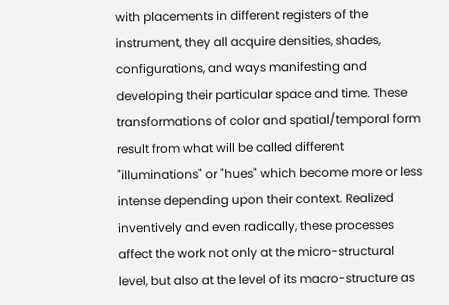with placements in different registers of the instrument, they all acquire densities, shades, configurations, and ways manifesting and developing their particular space and time. These transformations of color and spatial/temporal form result from what will be called different "illuminations" or "hues" which become more or less intense depending upon their context. Realized inventively and even radically, these processes affect the work not only at the micro-structural level, but also at the level of its macro-structure as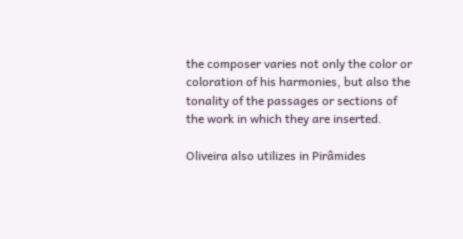the composer varies not only the color or coloration of his harmonies, but also the tonality of the passages or sections of the work in which they are inserted.

Oliveira also utilizes in Pirâmides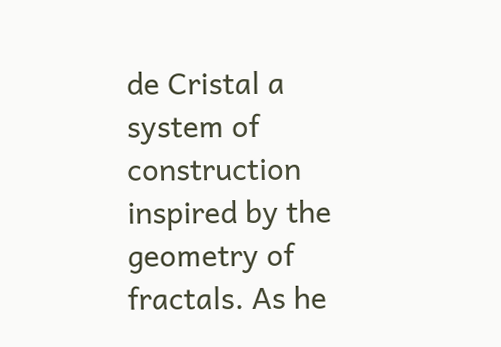de Cristal a system of construction inspired by the geometry of fractals. As he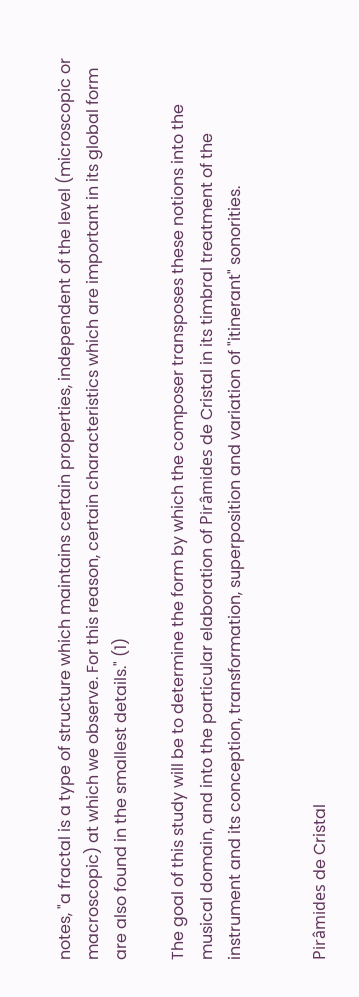notes, "a fractal is a type of structure which maintains certain properties, independent of the level (microscopic or macroscopic) at which we observe. For this reason, certain characteristics which are important in its global form are also found in the smallest details." (1)

The goal of this study will be to determine the form by which the composer transposes these notions into the musical domain, and into the particular elaboration of Pirâmides de Cristal in its timbral treatment of the instrument and its conception, transformation, superposition and variation of "itinerant" sonorities.


Pirâmides de Cristal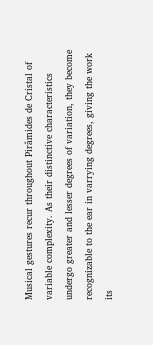Musical gestures recur throughout Pirâmides de Cristal of variable complexity. As their distinctive characteristics undergo greater and lesser degrees of variation, they become recognizable to the ear in varrying degrees, giving the work its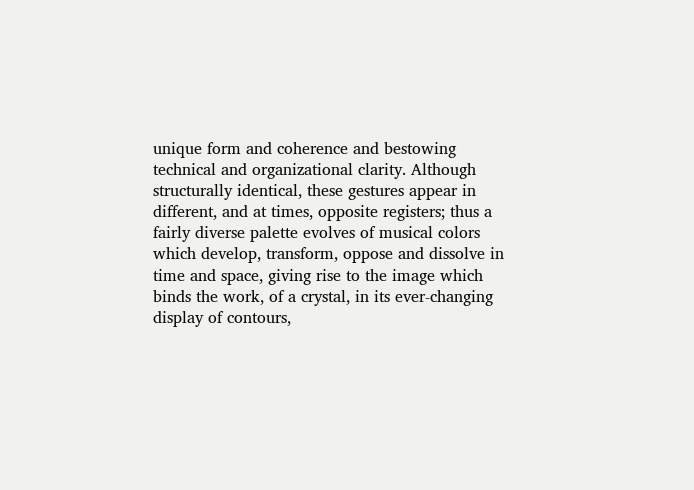unique form and coherence and bestowing technical and organizational clarity. Although structurally identical, these gestures appear in different, and at times, opposite registers; thus a fairly diverse palette evolves of musical colors which develop, transform, oppose and dissolve in time and space, giving rise to the image which binds the work, of a crystal, in its ever-changing display of contours,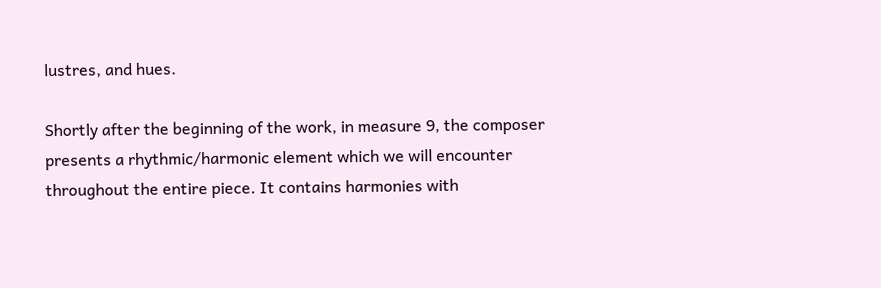lustres, and hues.

Shortly after the beginning of the work, in measure 9, the composer presents a rhythmic/harmonic element which we will encounter throughout the entire piece. It contains harmonies with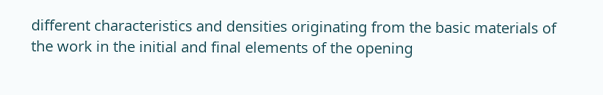different characteristics and densities originating from the basic materials of the work in the initial and final elements of the opening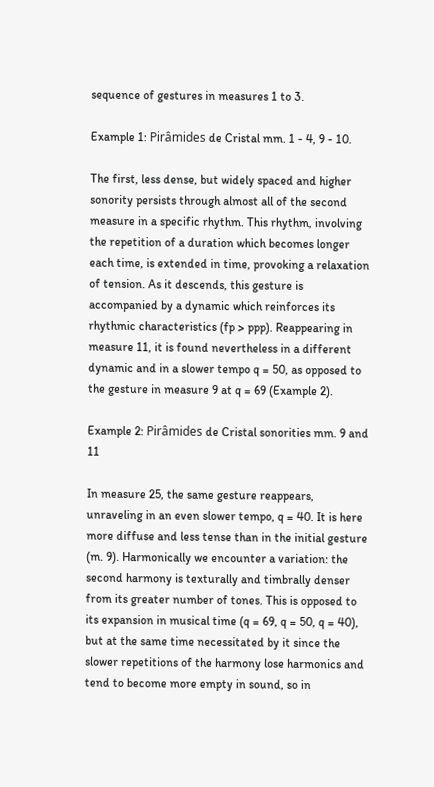sequence of gestures in measures 1 to 3.

Example 1: Pirâmides de Cristal mm. 1 - 4, 9 - 10.

The first, less dense, but widely spaced and higher sonority persists through almost all of the second measure in a specific rhythm. This rhythm, involving the repetition of a duration which becomes longer each time, is extended in time, provoking a relaxation of tension. As it descends, this gesture is accompanied by a dynamic which reinforces its rhythmic characteristics (fp > ppp). Reappearing in measure 11, it is found nevertheless in a different dynamic and in a slower tempo q = 50, as opposed to the gesture in measure 9 at q = 69 (Example 2).

Example 2: Pirâmides de Cristal sonorities mm. 9 and 11

In measure 25, the same gesture reappears, unraveling in an even slower tempo, q = 40. It is here more diffuse and less tense than in the initial gesture (m. 9). Harmonically we encounter a variation: the second harmony is texturally and timbrally denser from its greater number of tones. This is opposed to its expansion in musical time (q = 69, q = 50, q = 40), but at the same time necessitated by it since the slower repetitions of the harmony lose harmonics and tend to become more empty in sound, so in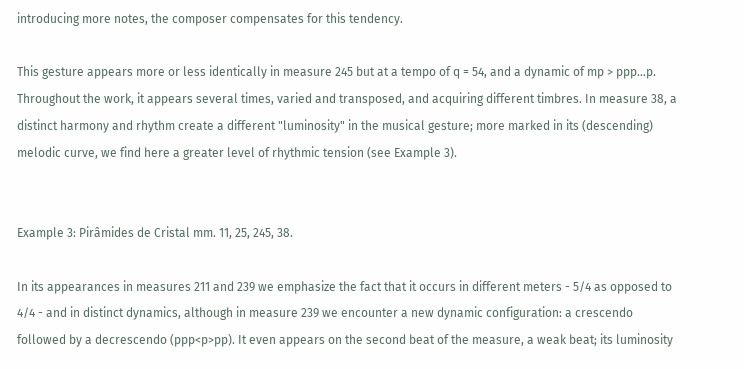introducing more notes, the composer compensates for this tendency.

This gesture appears more or less identically in measure 245 but at a tempo of q = 54, and a dynamic of mp > ppp…p. Throughout the work, it appears several times, varied and transposed, and acquiring different timbres. In measure 38, a distinct harmony and rhythm create a different "luminosity" in the musical gesture; more marked in its (descending) melodic curve, we find here a greater level of rhythmic tension (see Example 3).


Example 3: Pirâmides de Cristal mm. 11, 25, 245, 38.

In its appearances in measures 211 and 239 we emphasize the fact that it occurs in different meters - 5/4 as opposed to 4/4 - and in distinct dynamics, although in measure 239 we encounter a new dynamic configuration: a crescendo followed by a decrescendo (ppp<p>pp). It even appears on the second beat of the measure, a weak beat; its luminosity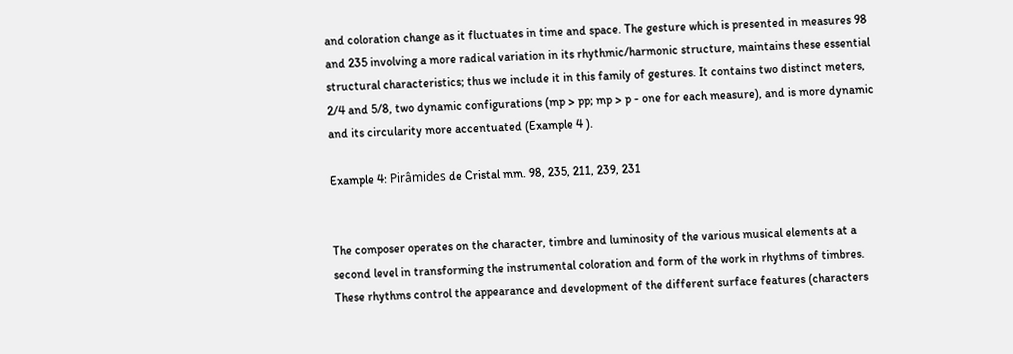and coloration change as it fluctuates in time and space. The gesture which is presented in measures 98 and 235 involving a more radical variation in its rhythmic/harmonic structure, maintains these essential structural characteristics; thus we include it in this family of gestures. It contains two distinct meters, 2/4 and 5/8, two dynamic configurations (mp > pp; mp > p - one for each measure), and is more dynamic and its circularity more accentuated (Example 4 ).

Example 4: Pirâmides de Cristal mm. 98, 235, 211, 239, 231


The composer operates on the character, timbre and luminosity of the various musical elements at a second level in transforming the instrumental coloration and form of the work in rhythms of timbres. These rhythms control the appearance and development of the different surface features (characters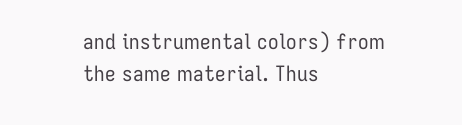and instrumental colors) from the same material. Thus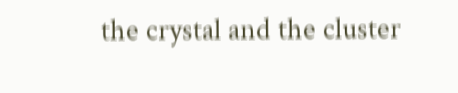the crystal and the cluster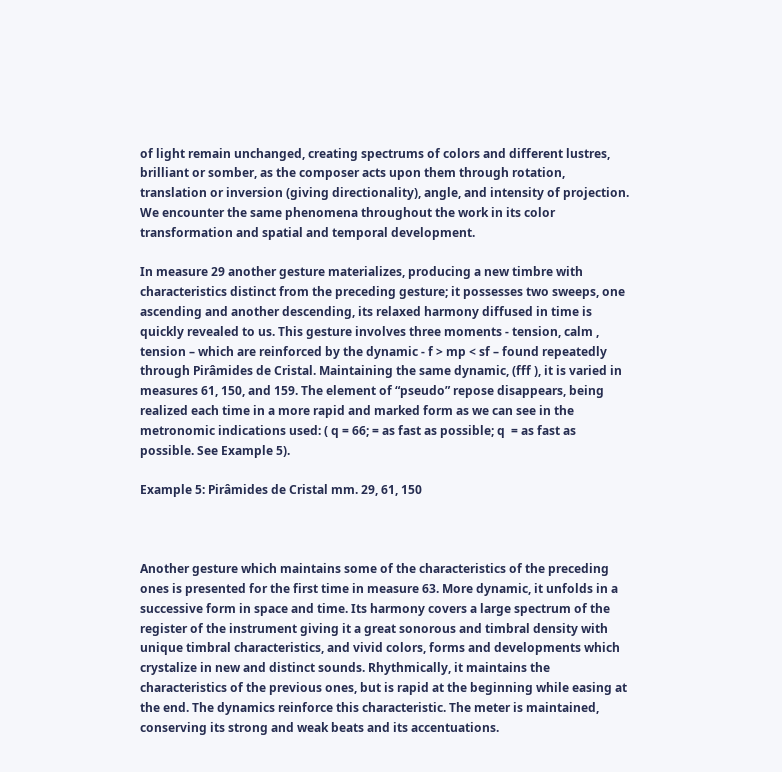of light remain unchanged, creating spectrums of colors and different lustres, brilliant or somber, as the composer acts upon them through rotation, translation or inversion (giving directionality), angle, and intensity of projection. We encounter the same phenomena throughout the work in its color transformation and spatial and temporal development.

In measure 29 another gesture materializes, producing a new timbre with characteristics distinct from the preceding gesture; it possesses two sweeps, one ascending and another descending, its relaxed harmony diffused in time is quickly revealed to us. This gesture involves three moments - tension, calm , tension – which are reinforced by the dynamic - f > mp < sf – found repeatedly through Pirâmides de Cristal. Maintaining the same dynamic, (fff ), it is varied in measures 61, 150, and 159. The element of “pseudo” repose disappears, being realized each time in a more rapid and marked form as we can see in the metronomic indications used: ( q = 66; = as fast as possible; q  = as fast as possible. See Example 5).

Example 5: Pirâmides de Cristal mm. 29, 61, 150



Another gesture which maintains some of the characteristics of the preceding ones is presented for the first time in measure 63. More dynamic, it unfolds in a successive form in space and time. Its harmony covers a large spectrum of the register of the instrument giving it a great sonorous and timbral density with unique timbral characteristics, and vivid colors, forms and developments which crystalize in new and distinct sounds. Rhythmically, it maintains the characteristics of the previous ones, but is rapid at the beginning while easing at the end. The dynamics reinforce this characteristic. The meter is maintained, conserving its strong and weak beats and its accentuations.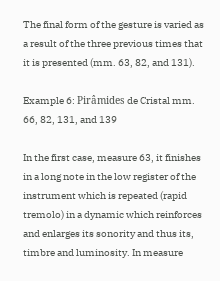The final form of the gesture is varied as a result of the three previous times that it is presented (mm. 63, 82, and 131).

Example 6: Pirâmides de Cristal mm. 66, 82, 131, and 139

In the first case, measure 63, it finishes in a long note in the low register of the instrument which is repeated (rapid tremolo) in a dynamic which reinforces and enlarges its sonority and thus its, timbre and luminosity. In measure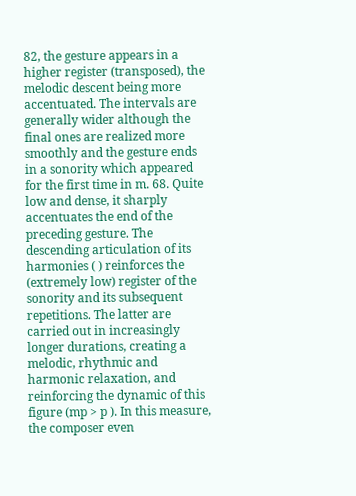82, the gesture appears in a higher register (transposed), the melodic descent being more accentuated. The intervals are generally wider although the final ones are realized more smoothly and the gesture ends in a sonority which appeared for the first time in m. 68. Quite low and dense, it sharply accentuates the end of the preceding gesture. The descending articulation of its harmonies ( ) reinforces the (extremely low) register of the sonority and its subsequent repetitions. The latter are carried out in increasingly longer durations, creating a melodic, rhythmic and harmonic relaxation, and reinforcing the dynamic of this figure (mp > p ). In this measure, the composer even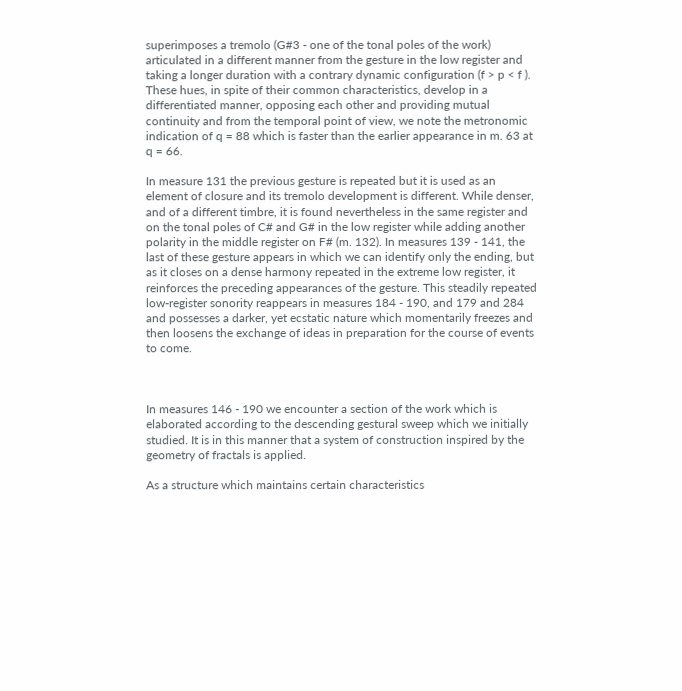superimposes a tremolo (G#3 - one of the tonal poles of the work) articulated in a different manner from the gesture in the low register and taking a longer duration with a contrary dynamic configuration (f > p < f ). These hues, in spite of their common characteristics, develop in a differentiated manner, opposing each other and providing mutual continuity and from the temporal point of view, we note the metronomic indication of q = 88 which is faster than the earlier appearance in m. 63 at q = 66.

In measure 131 the previous gesture is repeated but it is used as an element of closure and its tremolo development is different. While denser, and of a different timbre, it is found nevertheless in the same register and on the tonal poles of C# and G# in the low register while adding another polarity in the middle register on F# (m. 132). In measures 139 - 141, the last of these gesture appears in which we can identify only the ending, but as it closes on a dense harmony repeated in the extreme low register, it reinforces the preceding appearances of the gesture. This steadily repeated low-register sonority reappears in measures 184 - 190, and 179 and 284 and possesses a darker, yet ecstatic nature which momentarily freezes and then loosens the exchange of ideas in preparation for the course of events to come.



In measures 146 - 190 we encounter a section of the work which is elaborated according to the descending gestural sweep which we initially studied. It is in this manner that a system of construction inspired by the geometry of fractals is applied.

As a structure which maintains certain characteristics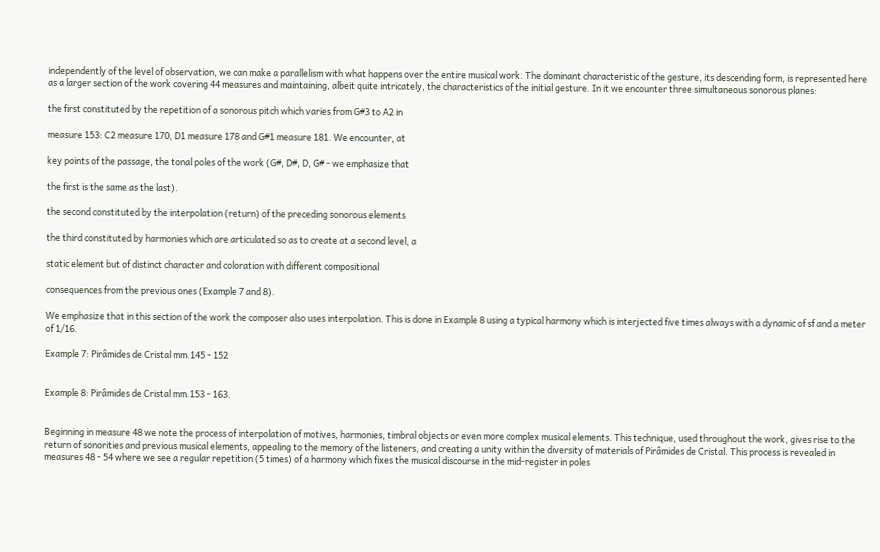independently of the level of observation, we can make a parallelism with what happens over the entire musical work. The dominant characteristic of the gesture, its descending form, is represented here as a larger section of the work covering 44 measures and maintaining, albeit quite intricately, the characteristics of the initial gesture. In it we encounter three simultaneous sonorous planes:

the first constituted by the repetition of a sonorous pitch which varies from G#3 to A2 in

measure 153: C2 measure 170, D1 measure 178 and G#1 measure 181. We encounter, at

key points of the passage, the tonal poles of the work (G#, D#, D, G# - we emphasize that

the first is the same as the last).

the second constituted by the interpolation (return) of the preceding sonorous elements

the third constituted by harmonies which are articulated so as to create at a second level, a

static element but of distinct character and coloration with different compositional

consequences from the previous ones (Example 7 and 8).

We emphasize that in this section of the work the composer also uses interpolation. This is done in Example 8 using a typical harmony which is interjected five times always with a dynamic of sf and a meter of 1/16.

Example 7: Pirâmides de Cristal mm.145 - 152


Example 8: Pirâmides de Cristal mm.153 - 163.


Beginning in measure 48 we note the process of interpolation of motives, harmonies, timbral objects or even more complex musical elements. This technique, used throughout the work, gives rise to the return of sonorities and previous musical elements, appealing to the memory of the listeners, and creating a unity within the diversity of materials of Pirâmides de Cristal. This process is revealed in measures 48 - 54 where we see a regular repetition (5 times) of a harmony which fixes the musical discourse in the mid-register in poles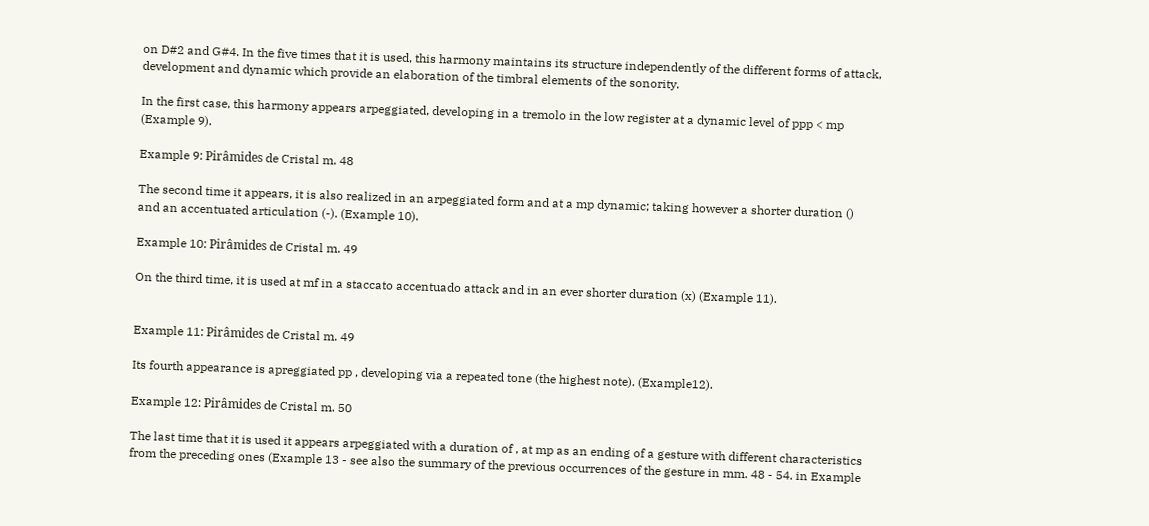on D#2 and G#4. In the five times that it is used, this harmony maintains its structure independently of the different forms of attack, development and dynamic which provide an elaboration of the timbral elements of the sonority.

In the first case, this harmony appears arpeggiated, developing in a tremolo in the low register at a dynamic level of ppp < mp (Example 9).

Example 9: Pirâmides de Cristal m. 48

The second time it appears, it is also realized in an arpeggiated form and at a mp dynamic; taking however a shorter duration () and an accentuated articulation (-). (Example 10).

Example 10: Pirâmides de Cristal m. 49

On the third time, it is used at mf in a staccato accentuado attack and in an ever shorter duration (x) (Example 11).


Example 11: Pirâmides de Cristal m. 49

Its fourth appearance is apreggiated pp , developing via a repeated tone (the highest note). (Example12).

Example 12: Pirâmides de Cristal m. 50

The last time that it is used it appears arpeggiated with a duration of , at mp as an ending of a gesture with different characteristics from the preceding ones (Example 13 - see also the summary of the previous occurrences of the gesture in mm. 48 - 54. in Example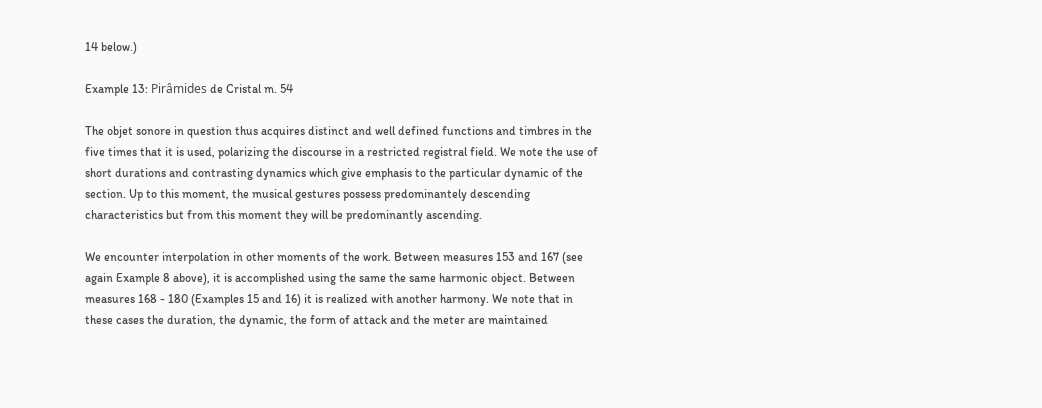14 below.)

Example 13: Pirâmides de Cristal m. 54

The objet sonore in question thus acquires distinct and well defined functions and timbres in the five times that it is used, polarizing the discourse in a restricted registral field. We note the use of short durations and contrasting dynamics which give emphasis to the particular dynamic of the section. Up to this moment, the musical gestures possess predominantely descending characteristics but from this moment they will be predominantly ascending.

We encounter interpolation in other moments of the work. Between measures 153 and 167 (see again Example 8 above), it is accomplished using the same the same harmonic object. Between measures 168 - 180 (Examples 15 and 16) it is realized with another harmony. We note that in these cases the duration, the dynamic, the form of attack and the meter are maintained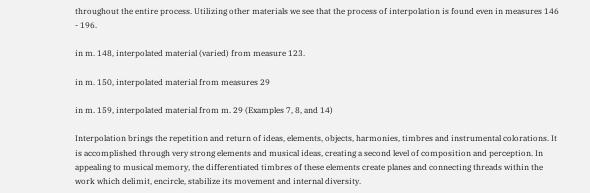throughout the entire process. Utilizing other materials we see that the process of interpolation is found even in measures 146 - 196.

in m. 148, interpolated material (varied) from measure 123.

in m. 150, interpolated material from measures 29

in m. 159, interpolated material from m. 29 (Examples 7, 8, and 14)

Interpolation brings the repetition and return of ideas, elements, objects, harmonies, timbres and instrumental colorations. It is accomplished through very strong elements and musical ideas, creating a second level of composition and perception. In appealing to musical memory, the differentiated timbres of these elements create planes and connecting threads within the work which delimit, encircle, stabilize its movement and internal diversity.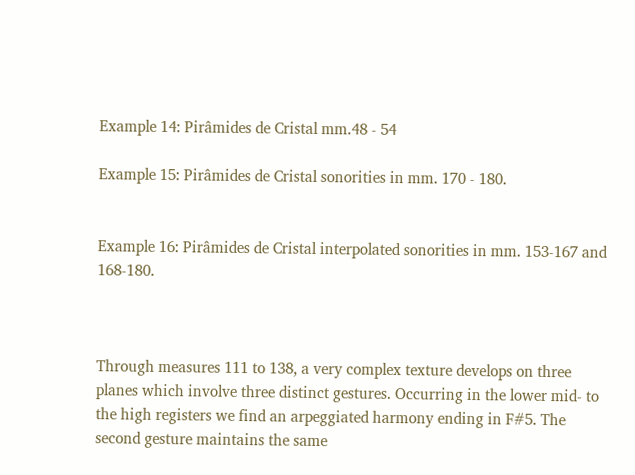Example 14: Pirâmides de Cristal mm.48 - 54

Example 15: Pirâmides de Cristal sonorities in mm. 170 - 180.


Example 16: Pirâmides de Cristal interpolated sonorities in mm. 153-167 and 168-180.



Through measures 111 to 138, a very complex texture develops on three planes which involve three distinct gestures. Occurring in the lower mid- to the high registers we find an arpeggiated harmony ending in F#5. The second gesture maintains the same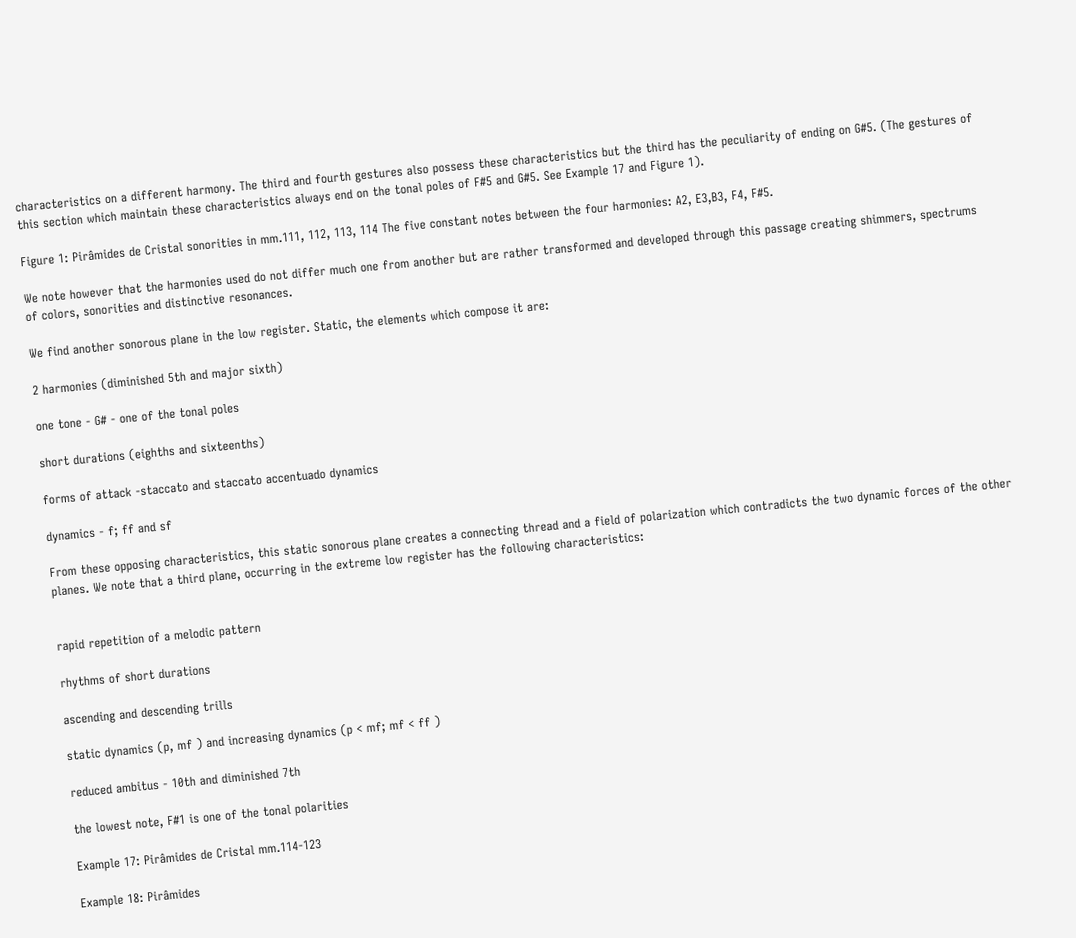characteristics on a different harmony. The third and fourth gestures also possess these characteristics but the third has the peculiarity of ending on G#5. (The gestures of this section which maintain these characteristics always end on the tonal poles of F#5 and G#5. See Example 17 and Figure 1).

Figure 1: Pirâmides de Cristal sonorities in mm.111, 112, 113, 114 The five constant notes between the four harmonies: A2, E3,B3, F4, F#5.

We note however that the harmonies used do not differ much one from another but are rather transformed and developed through this passage creating shimmers, spectrums of colors, sonorities and distinctive resonances.

We find another sonorous plane in the low register. Static, the elements which compose it are:

2 harmonies (diminished 5th and major sixth)

one tone - G# - one of the tonal poles

short durations (eighths and sixteenths)

forms of attack -staccato and staccato accentuado dynamics

dynamics - f; ff and sf

From these opposing characteristics, this static sonorous plane creates a connecting thread and a field of polarization which contradicts the two dynamic forces of the other planes. We note that a third plane, occurring in the extreme low register has the following characteristics:


rapid repetition of a melodic pattern

rhythms of short durations

ascending and descending trills

static dynamics (p, mf ) and increasing dynamics (p < mf; mf < ff )

reduced ambitus - 10th and diminished 7th

the lowest note, F#1 is one of the tonal polarities

Example 17: Pirâmides de Cristal mm.114-123

Example 18: Pirâmides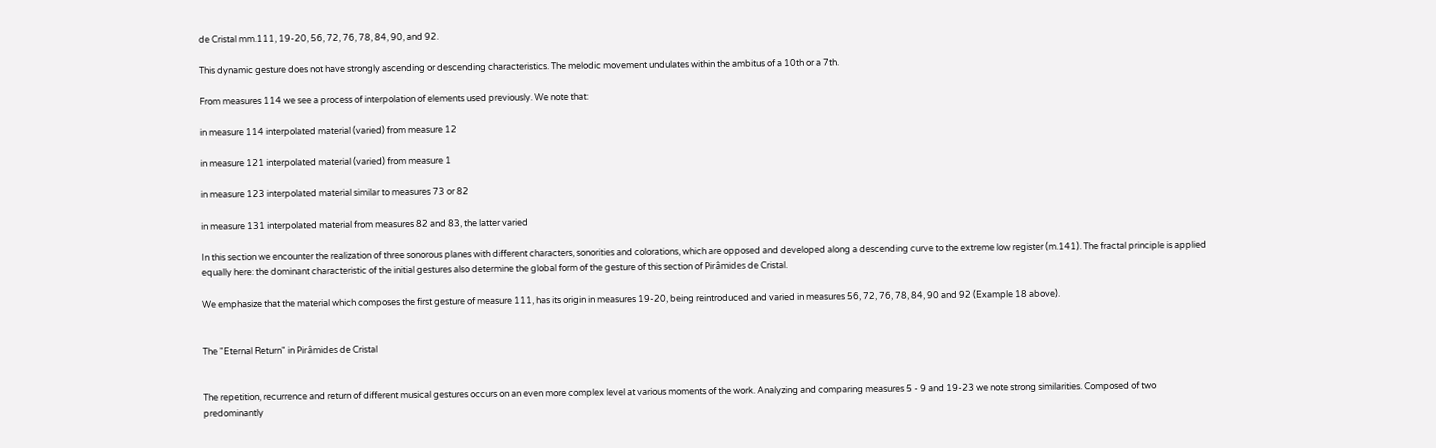de Cristal mm.111, 19-20, 56, 72, 76, 78, 84, 90, and 92.

This dynamic gesture does not have strongly ascending or descending characteristics. The melodic movement undulates within the ambitus of a 10th or a 7th.

From measures 114 we see a process of interpolation of elements used previously. We note that:

in measure 114 interpolated material (varied) from measure 12

in measure 121 interpolated material (varied) from measure 1

in measure 123 interpolated material similar to measures 73 or 82

in measure 131 interpolated material from measures 82 and 83, the latter varied

In this section we encounter the realization of three sonorous planes with different characters, sonorities and colorations, which are opposed and developed along a descending curve to the extreme low register (m.141). The fractal principle is applied equally here: the dominant characteristic of the initial gestures also determine the global form of the gesture of this section of Pirâmides de Cristal.

We emphasize that the material which composes the first gesture of measure 111, has its origin in measures 19-20, being reintroduced and varied in measures 56, 72, 76, 78, 84, 90 and 92 (Example 18 above).


The "Eternal Return" in Pirâmides de Cristal


The repetition, recurrence and return of different musical gestures occurs on an even more complex level at various moments of the work. Analyzing and comparing measures 5 - 9 and 19-23 we note strong similarities. Composed of two predominantly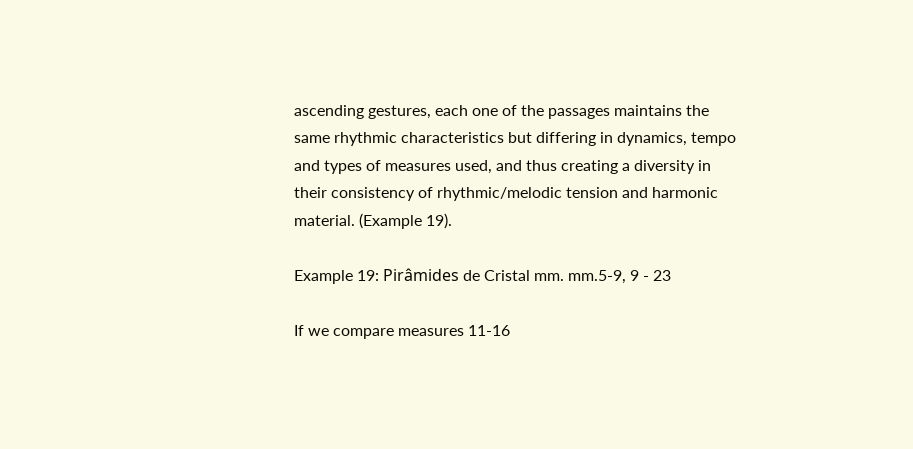ascending gestures, each one of the passages maintains the same rhythmic characteristics but differing in dynamics, tempo and types of measures used, and thus creating a diversity in their consistency of rhythmic/melodic tension and harmonic material. (Example 19).

Example 19: Pirâmides de Cristal mm. mm.5-9, 9 - 23

If we compare measures 11-16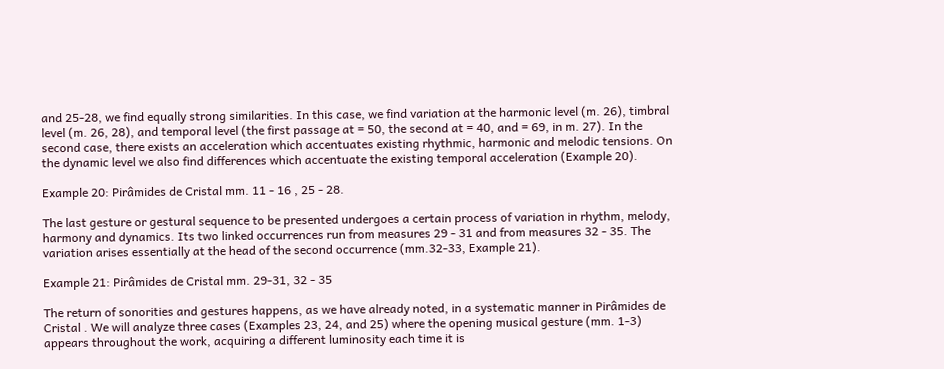and 25-28, we find equally strong similarities. In this case, we find variation at the harmonic level (m. 26), timbral level (m. 26, 28), and temporal level (the first passage at = 50, the second at = 40, and = 69, in m. 27). In the second case, there exists an acceleration which accentuates existing rhythmic, harmonic and melodic tensions. On the dynamic level we also find differences which accentuate the existing temporal acceleration (Example 20).

Example 20: Pirâmides de Cristal mm. 11 - 16 , 25 - 28.

The last gesture or gestural sequence to be presented undergoes a certain process of variation in rhythm, melody, harmony and dynamics. Its two linked occurrences run from measures 29 - 31 and from measures 32 - 35. The variation arises essentially at the head of the second occurrence (mm.32-33, Example 21).

Example 21: Pirâmides de Cristal mm. 29-31, 32 - 35

The return of sonorities and gestures happens, as we have already noted, in a systematic manner in Pirâmides de Cristal . We will analyze three cases (Examples 23, 24, and 25) where the opening musical gesture (mm. 1-3) appears throughout the work, acquiring a different luminosity each time it is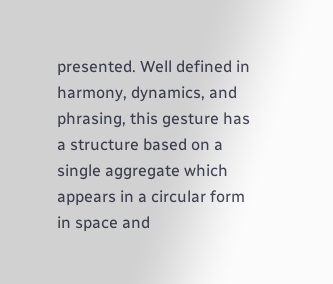presented. Well defined in harmony, dynamics, and phrasing, this gesture has a structure based on a single aggregate which appears in a circular form in space and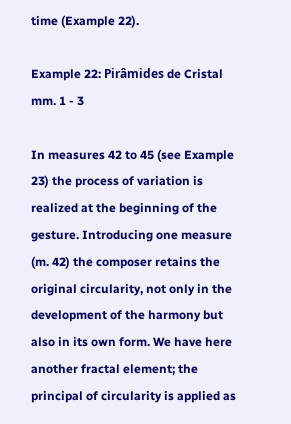time (Example 22).

Example 22: Pirâmides de Cristal mm. 1 - 3

In measures 42 to 45 (see Example 23) the process of variation is realized at the beginning of the gesture. Introducing one measure (m. 42) the composer retains the original circularity, not only in the development of the harmony but also in its own form. We have here another fractal element; the principal of circularity is applied as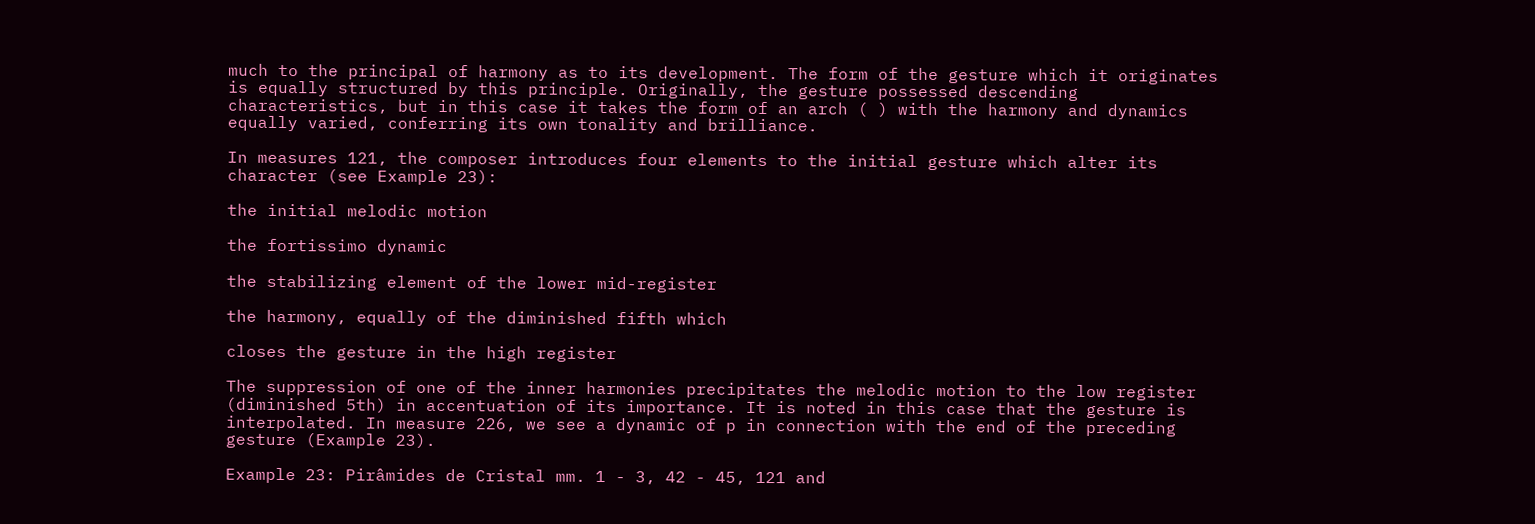much to the principal of harmony as to its development. The form of the gesture which it originates is equally structured by this principle. Originally, the gesture possessed descending characteristics, but in this case it takes the form of an arch ( ) with the harmony and dynamics equally varied, conferring its own tonality and brilliance.

In measures 121, the composer introduces four elements to the initial gesture which alter its character (see Example 23):

the initial melodic motion

the fortissimo dynamic

the stabilizing element of the lower mid-register

the harmony, equally of the diminished fifth which

closes the gesture in the high register

The suppression of one of the inner harmonies precipitates the melodic motion to the low register (diminished 5th) in accentuation of its importance. It is noted in this case that the gesture is interpolated. In measure 226, we see a dynamic of p in connection with the end of the preceding gesture (Example 23).

Example 23: Pirâmides de Cristal mm. 1 - 3, 42 - 45, 121 and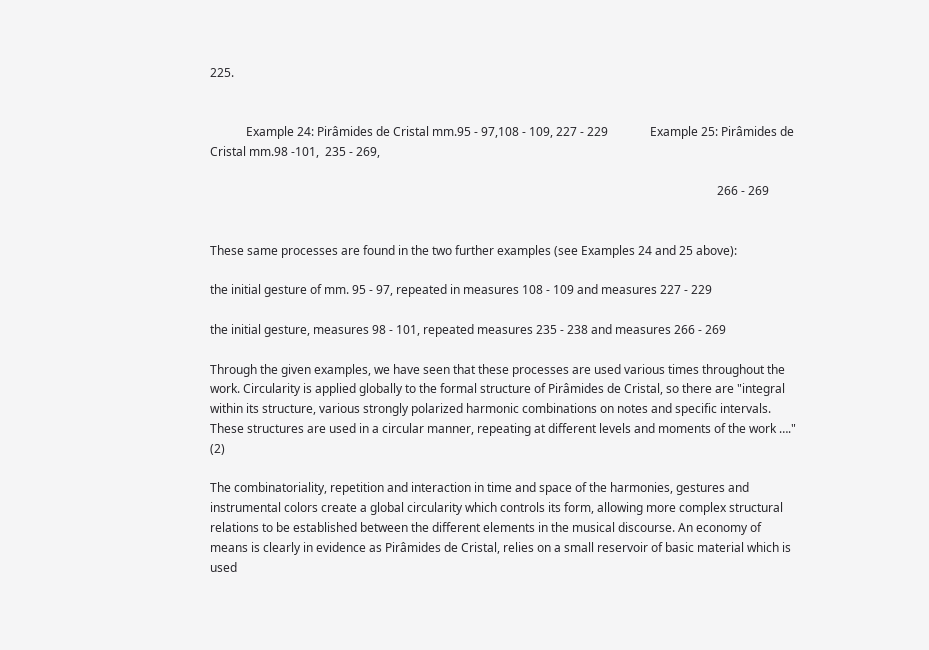225.


            Example 24: Pirâmides de Cristal mm.95 - 97,108 - 109, 227 - 229              Example 25: Pirâmides de Cristal mm.98 -101,  235 - 269,

                                                                                                                                                                         266 - 269


These same processes are found in the two further examples (see Examples 24 and 25 above):

the initial gesture of mm. 95 - 97, repeated in measures 108 - 109 and measures 227 - 229

the initial gesture, measures 98 - 101, repeated measures 235 - 238 and measures 266 - 269

Through the given examples, we have seen that these processes are used various times throughout the work. Circularity is applied globally to the formal structure of Pirâmides de Cristal, so there are "integral within its structure, various strongly polarized harmonic combinations on notes and specific intervals. These structures are used in a circular manner, repeating at different levels and moments of the work …." (2)

The combinatoriality, repetition and interaction in time and space of the harmonies, gestures and instrumental colors create a global circularity which controls its form, allowing more complex structural relations to be established between the different elements in the musical discourse. An economy of means is clearly in evidence as Pirâmides de Cristal, relies on a small reservoir of basic material which is used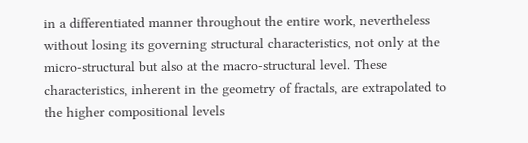in a differentiated manner throughout the entire work, nevertheless without losing its governing structural characteristics, not only at the micro-structural but also at the macro-structural level. These characteristics, inherent in the geometry of fractals, are extrapolated to the higher compositional levels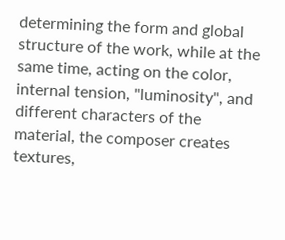determining the form and global structure of the work, while at the same time, acting on the color, internal tension, "luminosity", and different characters of the material, the composer creates textures,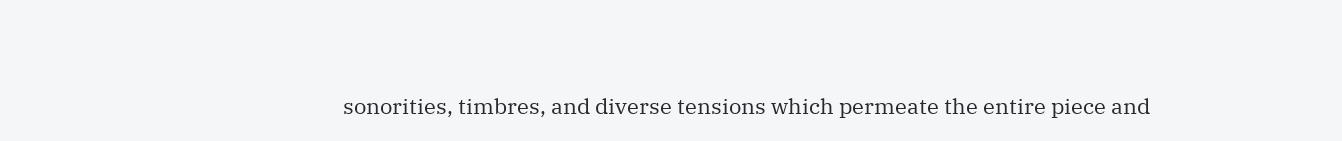sonorities, timbres, and diverse tensions which permeate the entire piece and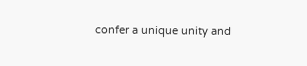confer a unique unity and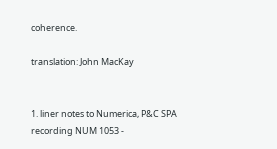coherence.

translation: John MacKay


1. liner notes to Numerica, P&C SPA recording NUM 1053 -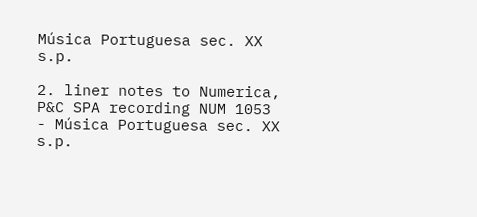Música Portuguesa sec. XX s.p.

2. liner notes to Numerica, P&C SPA recording NUM 1053 - Música Portuguesa sec. XX s.p.